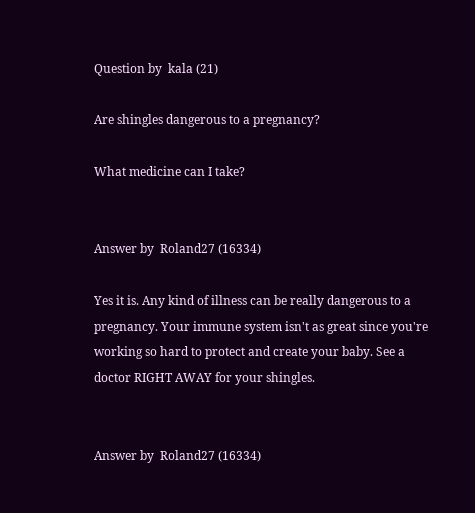Question by  kala (21)

Are shingles dangerous to a pregnancy?

What medicine can I take?


Answer by  Roland27 (16334)

Yes it is. Any kind of illness can be really dangerous to a pregnancy. Your immune system isn't as great since you're working so hard to protect and create your baby. See a doctor RIGHT AWAY for your shingles.


Answer by  Roland27 (16334)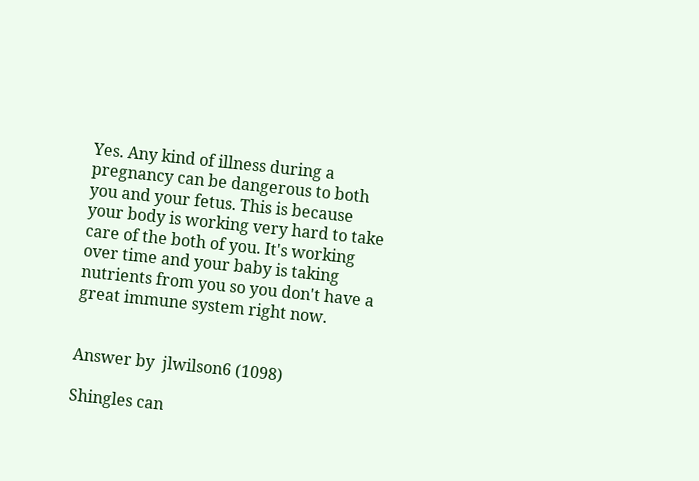Yes. Any kind of illness during a pregnancy can be dangerous to both you and your fetus. This is because your body is working very hard to take care of the both of you. It's working over time and your baby is taking nutrients from you so you don't have a great immune system right now.


Answer by  jlwilson6 (1098)

Shingles can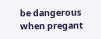be dangerous when pregant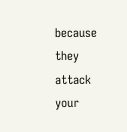because they attack your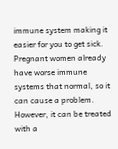immune system making it easier for you to get sick. Pregnant women already have worse immune systems that normal, so it can cause a problem. However, it can be treated with a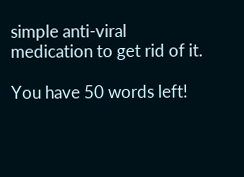simple anti-viral medication to get rid of it.

You have 50 words left!